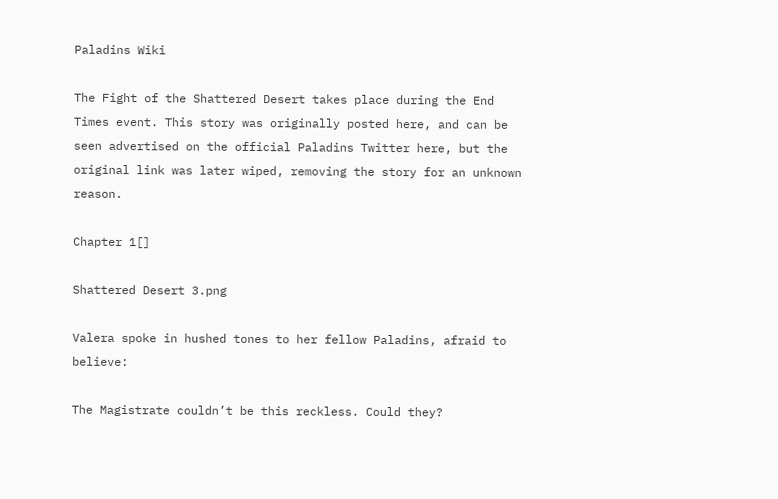Paladins Wiki

The Fight of the Shattered Desert takes place during the End Times event. This story was originally posted here, and can be seen advertised on the official Paladins Twitter here, but the original link was later wiped, removing the story for an unknown reason.

Chapter 1[]

Shattered Desert 3.png

Valera spoke in hushed tones to her fellow Paladins, afraid to believe:

The Magistrate couldn’t be this reckless. Could they?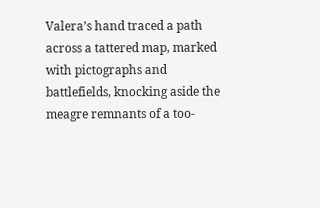Valera’s hand traced a path across a tattered map, marked with pictographs and battlefields, knocking aside the meagre remnants of a too-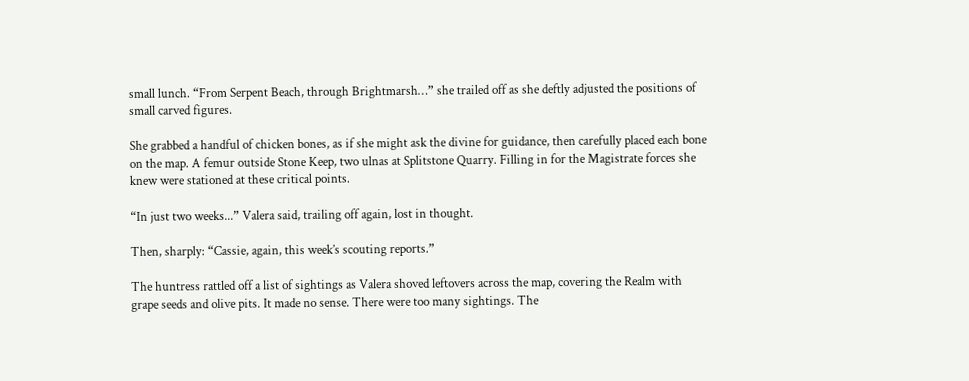small lunch. “From Serpent Beach, through Brightmarsh…” she trailed off as she deftly adjusted the positions of small carved figures.

She grabbed a handful of chicken bones, as if she might ask the divine for guidance, then carefully placed each bone on the map. A femur outside Stone Keep, two ulnas at Splitstone Quarry. Filling in for the Magistrate forces she knew were stationed at these critical points.

“In just two weeks...” Valera said, trailing off again, lost in thought.

Then, sharply: “Cassie, again, this week’s scouting reports.”

The huntress rattled off a list of sightings as Valera shoved leftovers across the map, covering the Realm with grape seeds and olive pits. It made no sense. There were too many sightings. The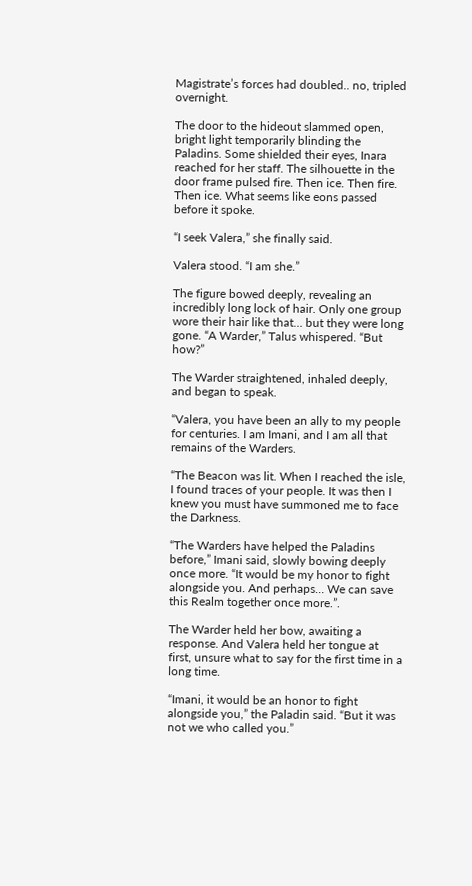Magistrate’s forces had doubled.. no, tripled overnight.

The door to the hideout slammed open, bright light temporarily blinding the Paladins. Some shielded their eyes, Inara reached for her staff. The silhouette in the door frame pulsed fire. Then ice. Then fire. Then ice. What seems like eons passed before it spoke.

“I seek Valera,” she finally said.

Valera stood. “I am she.”

The figure bowed deeply, revealing an incredibly long lock of hair. Only one group wore their hair like that… but they were long gone. “A Warder,” Talus whispered. “But how?”

The Warder straightened, inhaled deeply, and began to speak.

“Valera, you have been an ally to my people for centuries. I am Imani, and I am all that remains of the Warders.

“The Beacon was lit. When I reached the isle, I found traces of your people. It was then I knew you must have summoned me to face the Darkness.

“The Warders have helped the Paladins before,” Imani said, slowly bowing deeply once more. “It would be my honor to fight alongside you. And perhaps… We can save this Realm together once more.”.

The Warder held her bow, awaiting a response. And Valera held her tongue at first, unsure what to say for the first time in a long time.

“Imani, it would be an honor to fight alongside you,” the Paladin said. “But it was not we who called you.”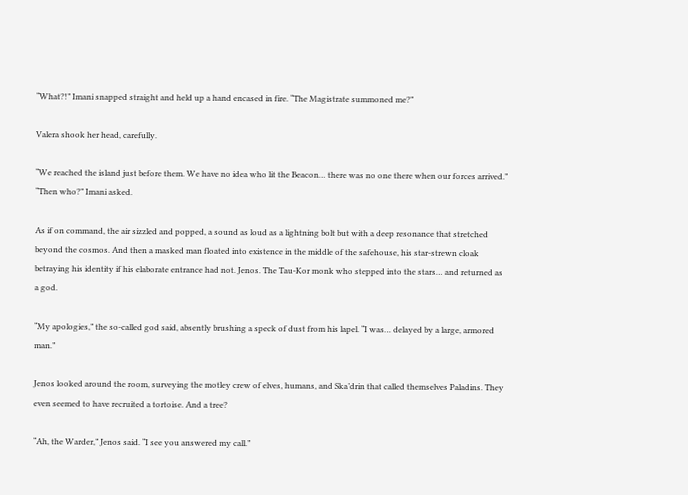“What?!” Imani snapped straight and held up a hand encased in fire. “The Magistrate summoned me?”

Valera shook her head, carefully.

“We reached the island just before them. We have no idea who lit the Beacon… there was no one there when our forces arrived.” “Then who?” Imani asked.

As if on command, the air sizzled and popped, a sound as loud as a lightning bolt but with a deep resonance that stretched beyond the cosmos. And then a masked man floated into existence in the middle of the safehouse, his star-strewn cloak betraying his identity if his elaborate entrance had not. Jenos. The Tau-Kor monk who stepped into the stars… and returned as a god.

“My apologies,” the so-called god said, absently brushing a speck of dust from his lapel. “I was… delayed by a large, armored man.”

Jenos looked around the room, surveying the motley crew of elves, humans, and Ska’drin that called themselves Paladins. They even seemed to have recruited a tortoise. And a tree?

“Ah, the Warder,” Jenos said. “I see you answered my call.”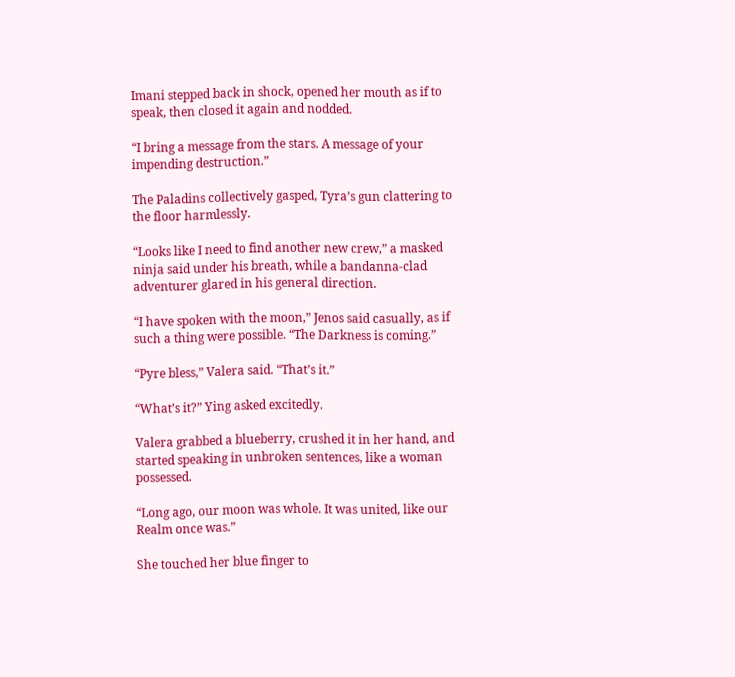Imani stepped back in shock, opened her mouth as if to speak, then closed it again and nodded.

“I bring a message from the stars. A message of your impending destruction.”

The Paladins collectively gasped, Tyra’s gun clattering to the floor harmlessly.

“Looks like I need to find another new crew,” a masked ninja said under his breath, while a bandanna-clad adventurer glared in his general direction.

“I have spoken with the moon,” Jenos said casually, as if such a thing were possible. “The Darkness is coming.”

“Pyre bless,” Valera said. “That’s it.”

“What’s it?” Ying asked excitedly.

Valera grabbed a blueberry, crushed it in her hand, and started speaking in unbroken sentences, like a woman possessed.

“Long ago, our moon was whole. It was united, like our Realm once was.”

She touched her blue finger to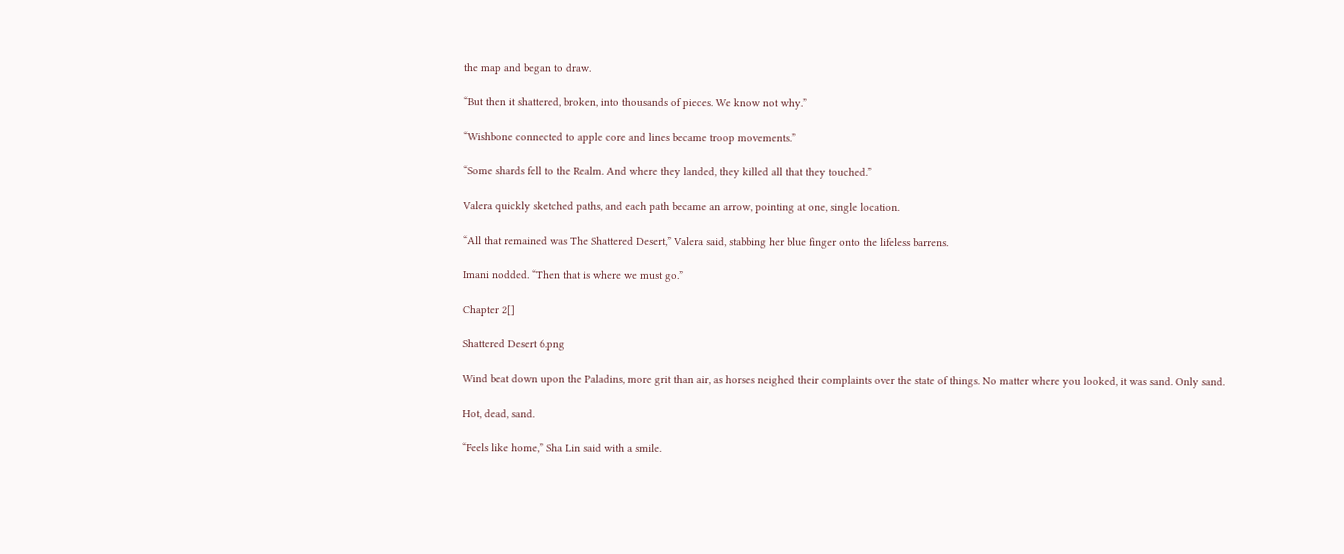the map and began to draw.

“But then it shattered, broken, into thousands of pieces. We know not why.”

“Wishbone connected to apple core and lines became troop movements.”

“Some shards fell to the Realm. And where they landed, they killed all that they touched.”

Valera quickly sketched paths, and each path became an arrow, pointing at one, single location.

“All that remained was The Shattered Desert,” Valera said, stabbing her blue finger onto the lifeless barrens.

Imani nodded. “Then that is where we must go.”

Chapter 2[]

Shattered Desert 6.png

Wind beat down upon the Paladins, more grit than air, as horses neighed their complaints over the state of things. No matter where you looked, it was sand. Only sand.

Hot, dead, sand.

“Feels like home,” Sha Lin said with a smile.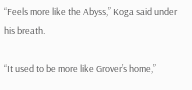“Feels more like the Abyss,” Koga said under his breath.

“It used to be more like Grover’s home,”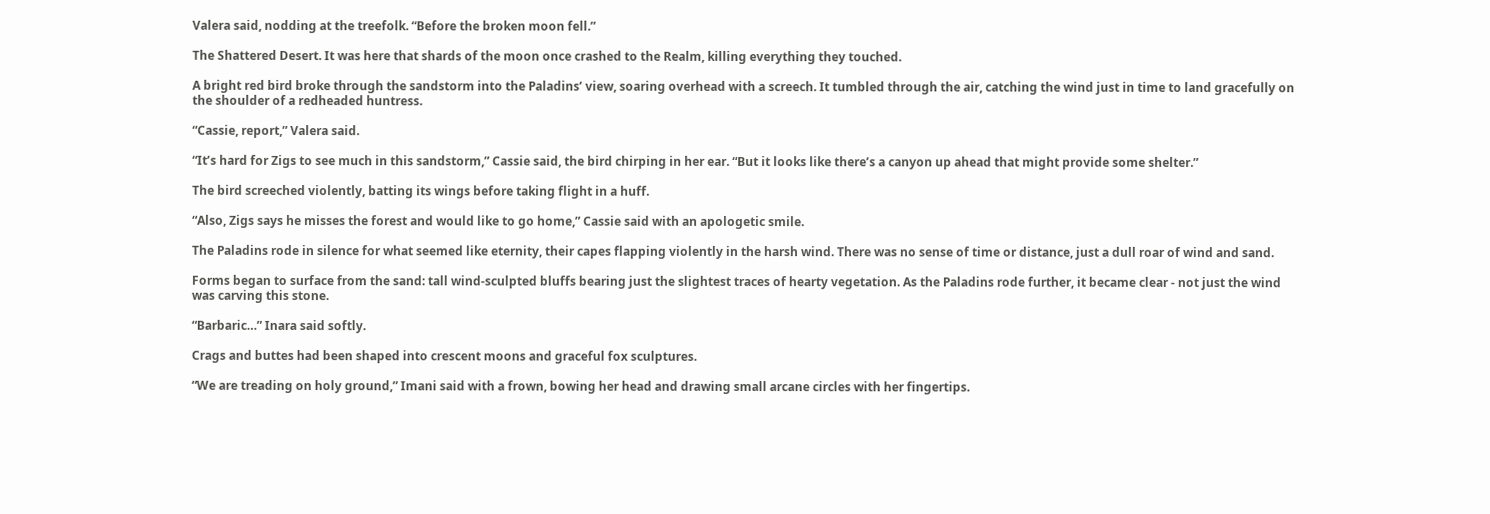Valera said, nodding at the treefolk. “Before the broken moon fell.”

The Shattered Desert. It was here that shards of the moon once crashed to the Realm, killing everything they touched.

A bright red bird broke through the sandstorm into the Paladins’ view, soaring overhead with a screech. It tumbled through the air, catching the wind just in time to land gracefully on the shoulder of a redheaded huntress.

“Cassie, report,” Valera said.

“It’s hard for Zigs to see much in this sandstorm,” Cassie said, the bird chirping in her ear. “But it looks like there’s a canyon up ahead that might provide some shelter.”

The bird screeched violently, batting its wings before taking flight in a huff.

“Also, Zigs says he misses the forest and would like to go home,” Cassie said with an apologetic smile.

The Paladins rode in silence for what seemed like eternity, their capes flapping violently in the harsh wind. There was no sense of time or distance, just a dull roar of wind and sand.

Forms began to surface from the sand: tall wind-sculpted bluffs bearing just the slightest traces of hearty vegetation. As the Paladins rode further, it became clear - not just the wind was carving this stone.

“Barbaric…” Inara said softly.

Crags and buttes had been shaped into crescent moons and graceful fox sculptures.

“We are treading on holy ground,” Imani said with a frown, bowing her head and drawing small arcane circles with her fingertips.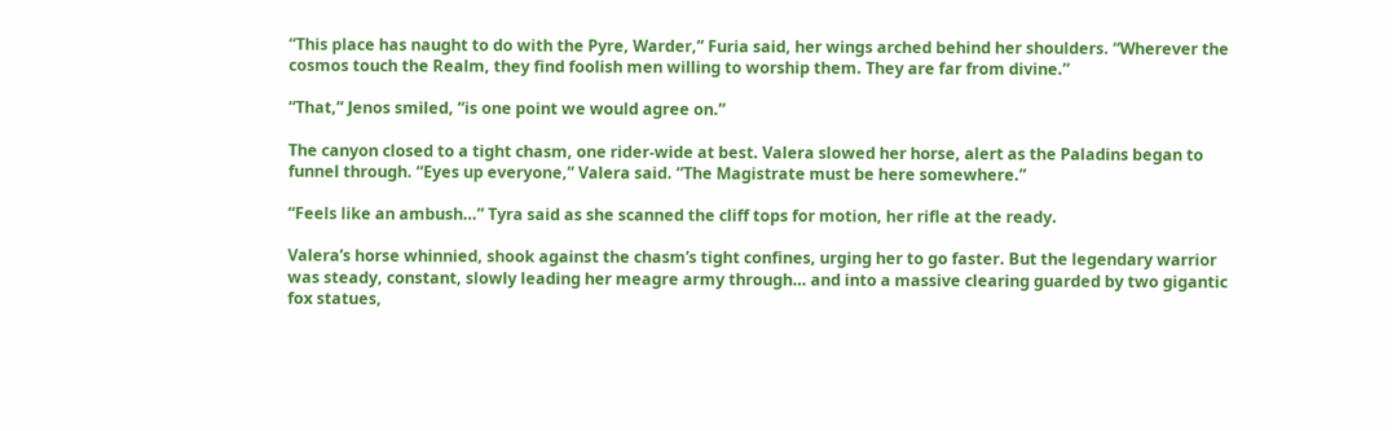“This place has naught to do with the Pyre, Warder,” Furia said, her wings arched behind her shoulders. “Wherever the cosmos touch the Realm, they find foolish men willing to worship them. They are far from divine.”

“That,” Jenos smiled, “is one point we would agree on.”

The canyon closed to a tight chasm, one rider-wide at best. Valera slowed her horse, alert as the Paladins began to funnel through. “Eyes up everyone,” Valera said. “The Magistrate must be here somewhere.”

“Feels like an ambush…” Tyra said as she scanned the cliff tops for motion, her rifle at the ready.

Valera’s horse whinnied, shook against the chasm’s tight confines, urging her to go faster. But the legendary warrior was steady, constant, slowly leading her meagre army through… and into a massive clearing guarded by two gigantic fox statues,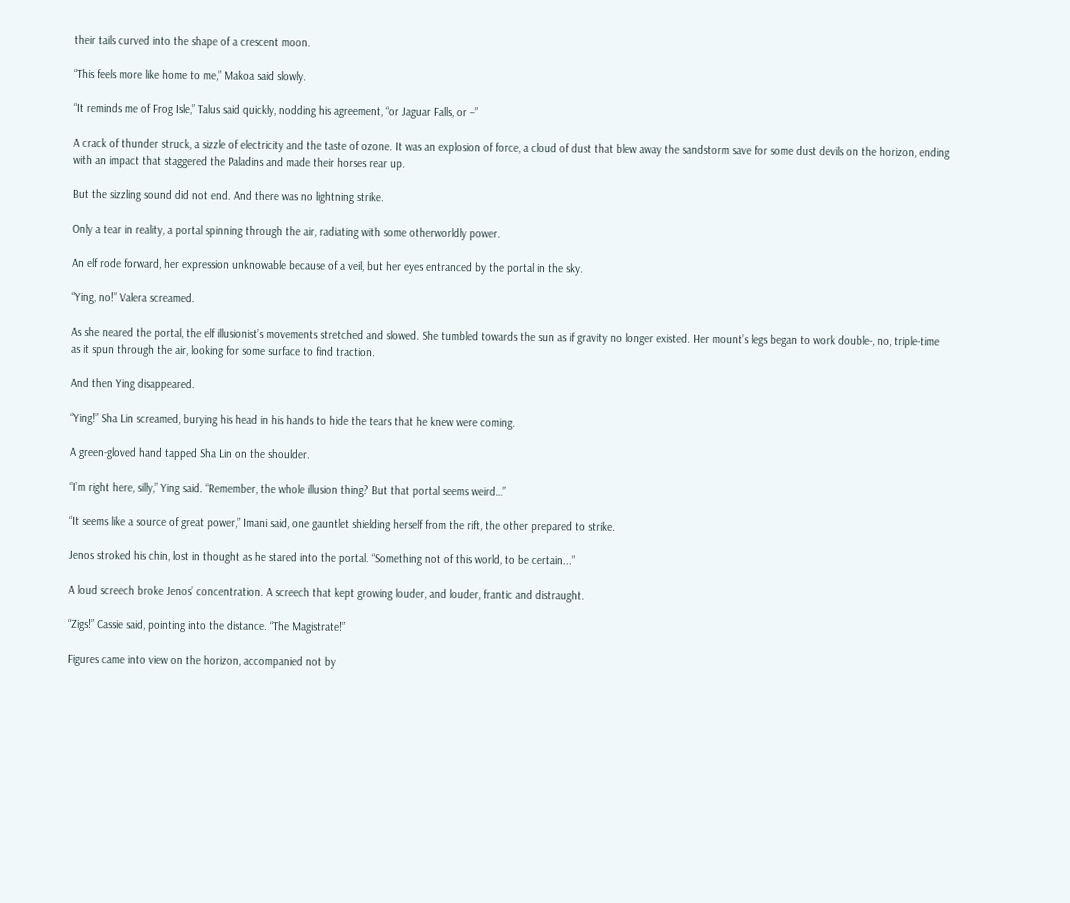their tails curved into the shape of a crescent moon.

“This feels more like home to me,” Makoa said slowly.

“It reminds me of Frog Isle,” Talus said quickly, nodding his agreement, “or Jaguar Falls, or –”

A crack of thunder struck, a sizzle of electricity and the taste of ozone. It was an explosion of force, a cloud of dust that blew away the sandstorm save for some dust devils on the horizon, ending with an impact that staggered the Paladins and made their horses rear up.

But the sizzling sound did not end. And there was no lightning strike.

Only a tear in reality, a portal spinning through the air, radiating with some otherworldly power.

An elf rode forward, her expression unknowable because of a veil, but her eyes entranced by the portal in the sky.

“Ying, no!” Valera screamed.

As she neared the portal, the elf illusionist’s movements stretched and slowed. She tumbled towards the sun as if gravity no longer existed. Her mount’s legs began to work double-, no, triple-time as it spun through the air, looking for some surface to find traction.

And then Ying disappeared.

“Ying!” Sha Lin screamed, burying his head in his hands to hide the tears that he knew were coming.

A green-gloved hand tapped Sha Lin on the shoulder.

“I’m right here, silly,” Ying said. “Remember, the whole illusion thing? But that portal seems weird…”

“It seems like a source of great power,” Imani said, one gauntlet shielding herself from the rift, the other prepared to strike.

Jenos stroked his chin, lost in thought as he stared into the portal. “Something not of this world, to be certain...”

A loud screech broke Jenos’ concentration. A screech that kept growing louder, and louder, frantic and distraught.

“Zigs!” Cassie said, pointing into the distance. “The Magistrate!”

Figures came into view on the horizon, accompanied not by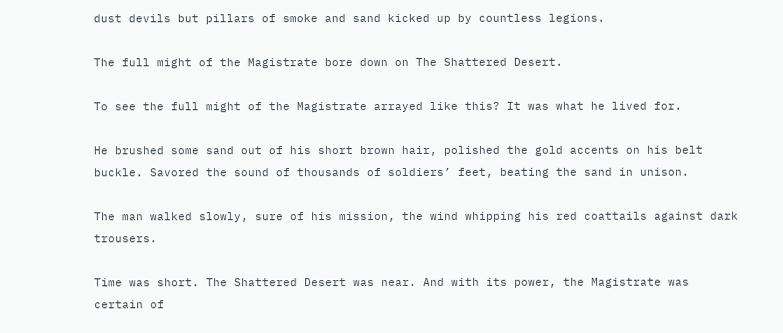dust devils but pillars of smoke and sand kicked up by countless legions.

The full might of the Magistrate bore down on The Shattered Desert.

To see the full might of the Magistrate arrayed like this? It was what he lived for.

He brushed some sand out of his short brown hair, polished the gold accents on his belt buckle. Savored the sound of thousands of soldiers’ feet, beating the sand in unison.

The man walked slowly, sure of his mission, the wind whipping his red coattails against dark trousers.

Time was short. The Shattered Desert was near. And with its power, the Magistrate was certain of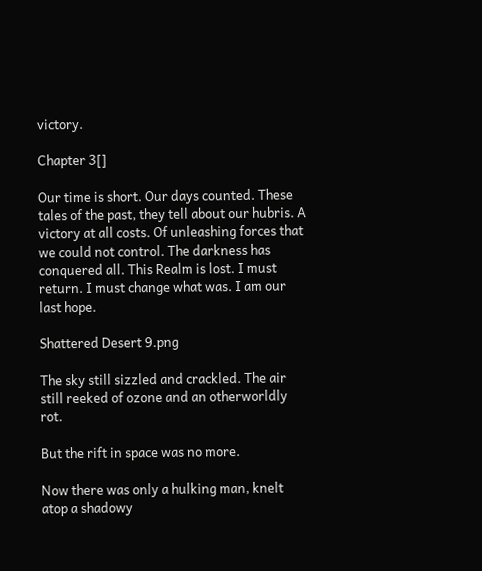victory.

Chapter 3[]

Our time is short. Our days counted. These tales of the past, they tell about our hubris. A victory at all costs. Of unleashing forces that we could not control. The darkness has conquered all. This Realm is lost. I must return. I must change what was. I am our last hope.

Shattered Desert 9.png

The sky still sizzled and crackled. The air still reeked of ozone and an otherworldly rot.

But the rift in space was no more.

Now there was only a hulking man, knelt atop a shadowy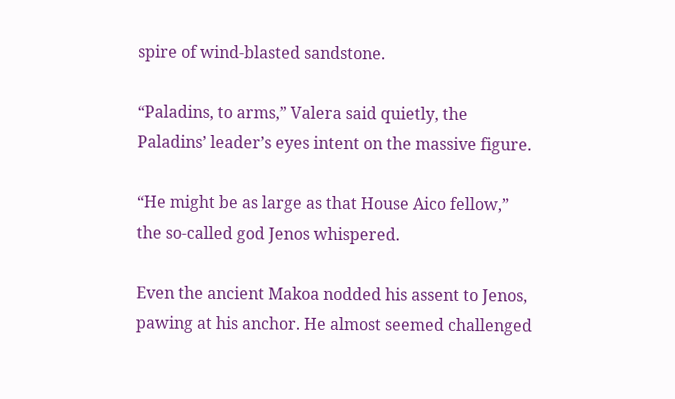spire of wind-blasted sandstone.

“Paladins, to arms,” Valera said quietly, the Paladins’ leader’s eyes intent on the massive figure.

“He might be as large as that House Aico fellow,” the so-called god Jenos whispered.

Even the ancient Makoa nodded his assent to Jenos, pawing at his anchor. He almost seemed challenged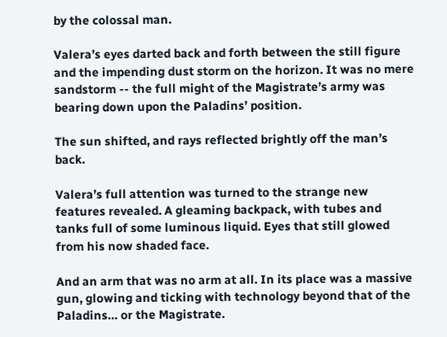by the colossal man.

Valera’s eyes darted back and forth between the still figure and the impending dust storm on the horizon. It was no mere sandstorm -- the full might of the Magistrate’s army was bearing down upon the Paladins’ position.

The sun shifted, and rays reflected brightly off the man’s back.

Valera’s full attention was turned to the strange new features revealed. A gleaming backpack, with tubes and tanks full of some luminous liquid. Eyes that still glowed from his now shaded face.

And an arm that was no arm at all. In its place was a massive gun, glowing and ticking with technology beyond that of the Paladins… or the Magistrate.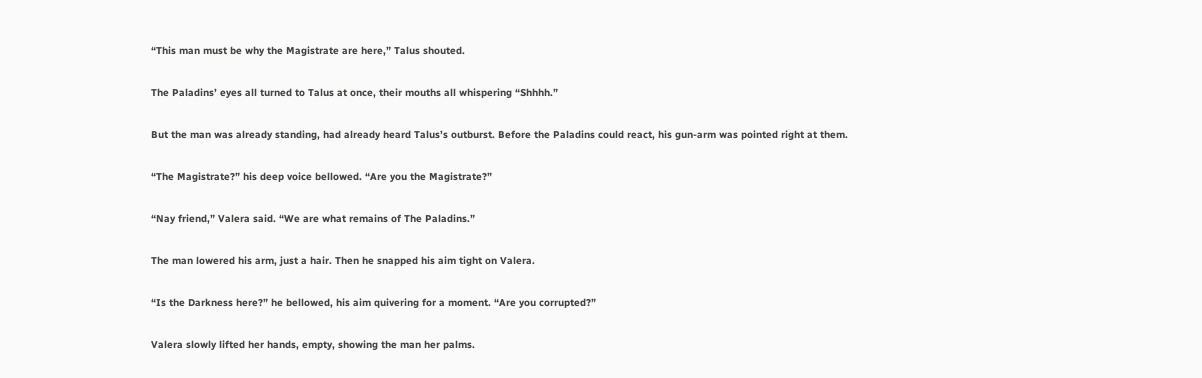“This man must be why the Magistrate are here,” Talus shouted.

The Paladins’ eyes all turned to Talus at once, their mouths all whispering “Shhhh.”

But the man was already standing, had already heard Talus’s outburst. Before the Paladins could react, his gun-arm was pointed right at them.

“The Magistrate?” his deep voice bellowed. “Are you the Magistrate?”

“Nay friend,” Valera said. “We are what remains of The Paladins.”

The man lowered his arm, just a hair. Then he snapped his aim tight on Valera.

“Is the Darkness here?” he bellowed, his aim quivering for a moment. “Are you corrupted?”

Valera slowly lifted her hands, empty, showing the man her palms.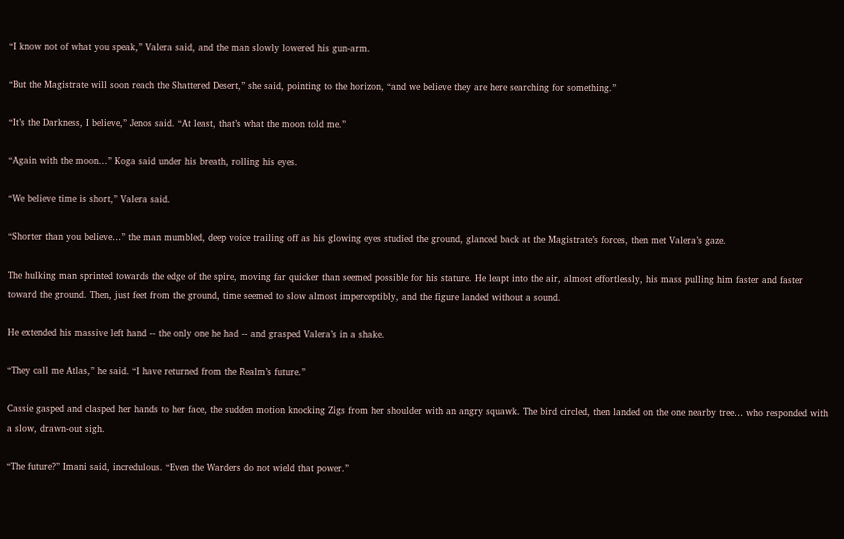“I know not of what you speak,” Valera said, and the man slowly lowered his gun-arm.

“But the Magistrate will soon reach the Shattered Desert,” she said, pointing to the horizon, “and we believe they are here searching for something.”

“It’s the Darkness, I believe,” Jenos said. “At least, that’s what the moon told me.”

“Again with the moon...” Koga said under his breath, rolling his eyes.

“We believe time is short,” Valera said.

“Shorter than you believe…” the man mumbled, deep voice trailing off as his glowing eyes studied the ground, glanced back at the Magistrate’s forces, then met Valera’s gaze.

The hulking man sprinted towards the edge of the spire, moving far quicker than seemed possible for his stature. He leapt into the air, almost effortlessly, his mass pulling him faster and faster toward the ground. Then, just feet from the ground, time seemed to slow almost imperceptibly, and the figure landed without a sound.

He extended his massive left hand -- the only one he had -- and grasped Valera’s in a shake.

“They call me Atlas,” he said. “I have returned from the Realm’s future.”

Cassie gasped and clasped her hands to her face, the sudden motion knocking Zigs from her shoulder with an angry squawk. The bird circled, then landed on the one nearby tree… who responded with a slow, drawn-out sigh.

“The future?” Imani said, incredulous. “Even the Warders do not wield that power.”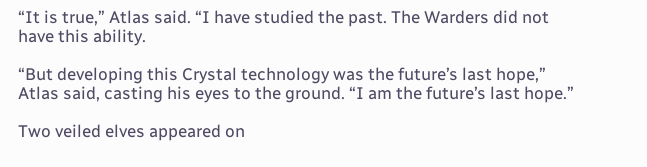“It is true,” Atlas said. “I have studied the past. The Warders did not have this ability.

“But developing this Crystal technology was the future’s last hope,” Atlas said, casting his eyes to the ground. “I am the future’s last hope.”

Two veiled elves appeared on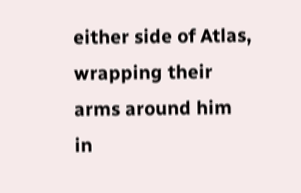either side of Atlas, wrapping their arms around him in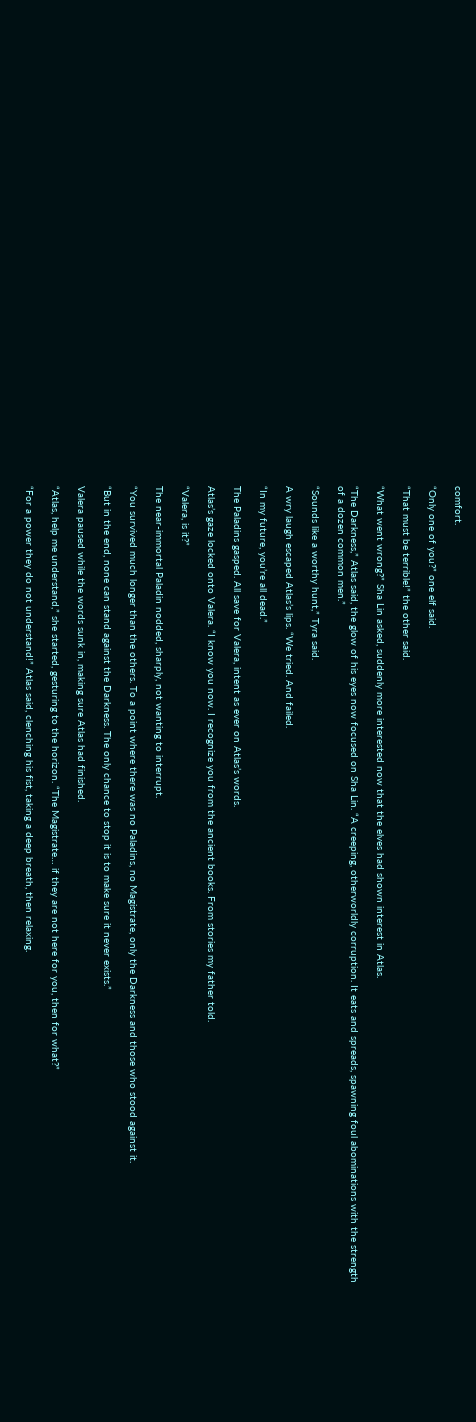comfort.

“Only one of you?” one elf said.

“That must be terrible!” the other said.

“What went wrong?” Sha Lin asked, suddenly more interested now that the elves had shown interest in Atlas.

“The Darkness,” Atlas said, the glow of his eyes now focused on Sha Lin. “A creeping, otherworldly corruption. It eats and spreads, spawning foul abominations with the strength of a dozen common men.”

“Sounds like a worthy hunt,” Tyra said.

A wry laugh escaped Atlas’s lips. “We tried. And failed.

“In my future, you’re all dead.”

The Paladins gasped. All save for Valera, intent as ever on Atlas’s words.

Atlas’s gaze locked onto Valera. “I know you now. I recognize you from the ancient books. From stories my father told.

“Valera, is it?”

The near-immortal Paladin nodded, sharply, not wanting to interrupt.

“You survived much longer than the others. To a point where there was no Paladins, no Magistrate, only the Darkness and those who stood against it.

“But in the end, none can stand against the Darkness. The only chance to stop it is to make sure it never exists.”

Valera paused while the words sunk in, making sure Atlas had finished.

“Atlas, help me understand,” she started, gesturing to the horizon. “The Magistrate… if they are not here for you, then for what?”

“For a power they do not understand!” Atlas said, clenching his fist, taking a deep breath, then relaxing.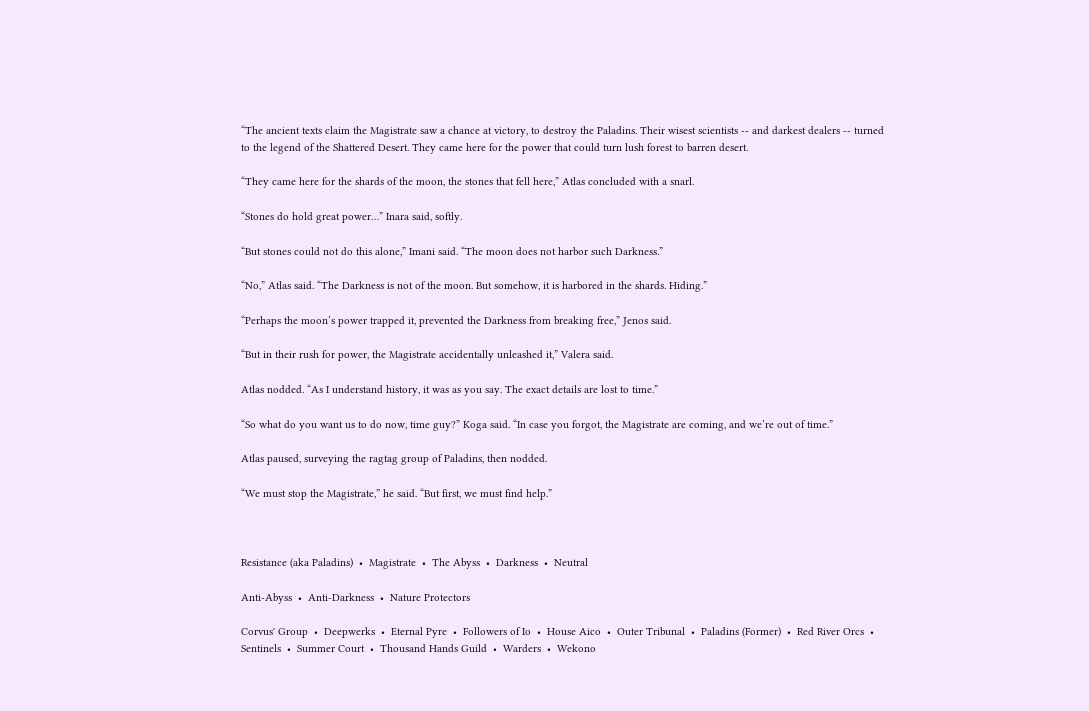“The ancient texts claim the Magistrate saw a chance at victory, to destroy the Paladins. Their wisest scientists -- and darkest dealers -- turned to the legend of the Shattered Desert. They came here for the power that could turn lush forest to barren desert.

“They came here for the shards of the moon, the stones that fell here,” Atlas concluded with a snarl.

“Stones do hold great power…” Inara said, softly.

“But stones could not do this alone,” Imani said. “The moon does not harbor such Darkness.”

“No,” Atlas said. “The Darkness is not of the moon. But somehow, it is harbored in the shards. Hiding.”

“Perhaps the moon’s power trapped it, prevented the Darkness from breaking free,” Jenos said.

“But in their rush for power, the Magistrate accidentally unleashed it,” Valera said.

Atlas nodded. “As I understand history, it was as you say. The exact details are lost to time.”

“So what do you want us to do now, time guy?” Koga said. “In case you forgot, the Magistrate are coming, and we’re out of time.”

Atlas paused, surveying the ragtag group of Paladins, then nodded.

“We must stop the Magistrate,” he said. “But first, we must find help.”



Resistance (aka Paladins)  •  Magistrate  •  The Abyss  •  Darkness  •  Neutral

Anti-Abyss  •  Anti-Darkness  •  Nature Protectors

Corvus' Group  •  Deepwerks  •  Eternal Pyre  •  Followers of Io  •  House Aico  •  Outer Tribunal  •  Paladins (Former)  •  Red River Orcs  •  Sentinels  •  Summer Court  •  Thousand Hands Guild  •  Warders  •  Wekono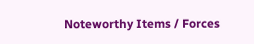Noteworthy Items / Forces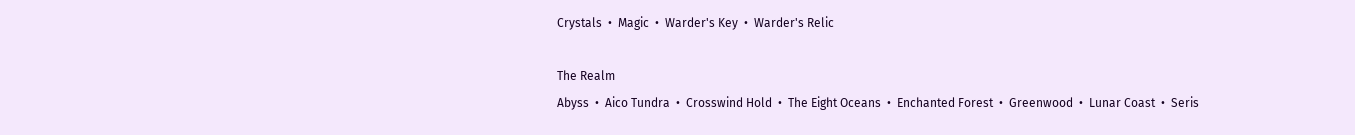Crystals  •  Magic  •  Warder's Key  •  Warder's Relic

The Realm
Abyss  •  Aico Tundra  •  Crosswind Hold  •  The Eight Oceans  •  Enchanted Forest  •  Greenwood  •  Lunar Coast  •  Seris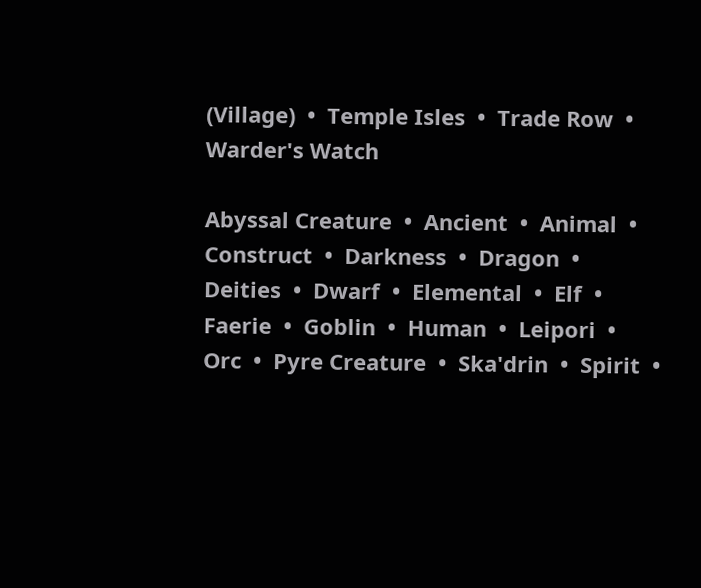(Village)  •  Temple Isles  •  Trade Row  •  Warder's Watch

Abyssal Creature  •  Ancient  •  Animal  •  Construct  •  Darkness  •  Dragon  •  Deities  •  Dwarf  •  Elemental  •  Elf  •  Faerie  •  Goblin  •  Human  •  Leipori  •  Orc  •  Pyre Creature  •  Ska'drin  •  Spirit  •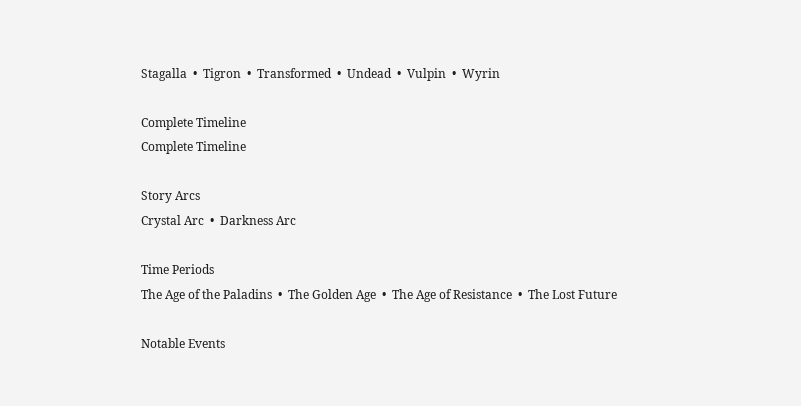Stagalla  •  Tigron  •  Transformed  •  Undead  •  Vulpin  •  Wyrin

Complete Timeline
Complete Timeline

Story Arcs
Crystal Arc  •  Darkness Arc

Time Periods
The Age of the Paladins  •  The Golden Age  •  The Age of Resistance  •  The Lost Future

Notable Events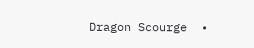Dragon Scourge  •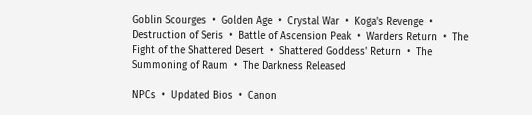Goblin Scourges  •  Golden Age  •  Crystal War  •  Koga's Revenge  •  Destruction of Seris  •  Battle of Ascension Peak  •  Warders Return  •  The Fight of the Shattered Desert  •  Shattered Goddess' Return  •  The Summoning of Raum  •  The Darkness Released

NPCs  •  Updated Bios  •  Canon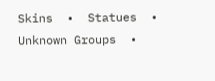Skins  •  Statues  •  Unknown Groups  •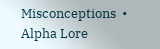Misconceptions  •  Alpha Lore